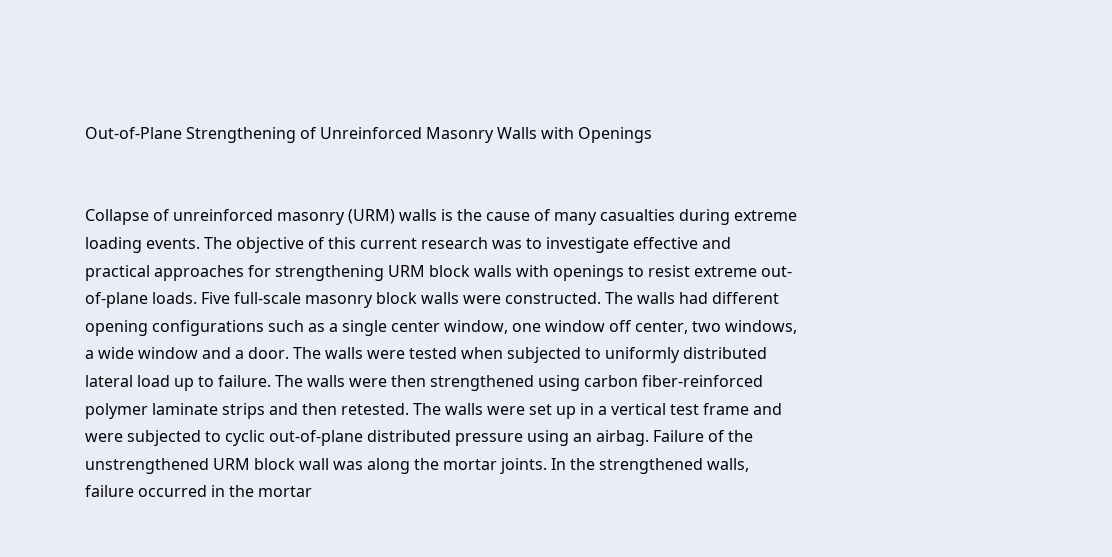Out-of-Plane Strengthening of Unreinforced Masonry Walls with Openings


Collapse of unreinforced masonry (URM) walls is the cause of many casualties during extreme loading events. The objective of this current research was to investigate effective and practical approaches for strengthening URM block walls with openings to resist extreme out-of-plane loads. Five full-scale masonry block walls were constructed. The walls had different opening configurations such as a single center window, one window off center, two windows, a wide window and a door. The walls were tested when subjected to uniformly distributed lateral load up to failure. The walls were then strengthened using carbon fiber-reinforced polymer laminate strips and then retested. The walls were set up in a vertical test frame and were subjected to cyclic out-of-plane distributed pressure using an airbag. Failure of the unstrengthened URM block wall was along the mortar joints. In the strengthened walls, failure occurred in the mortar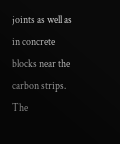joints as well as in concrete blocks near the carbon strips. The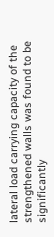lateral load carrying capacity of the strengthened walls was found to be significantly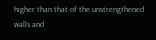higher than that of the unstrengthened walls and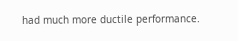had much more ductile performance.